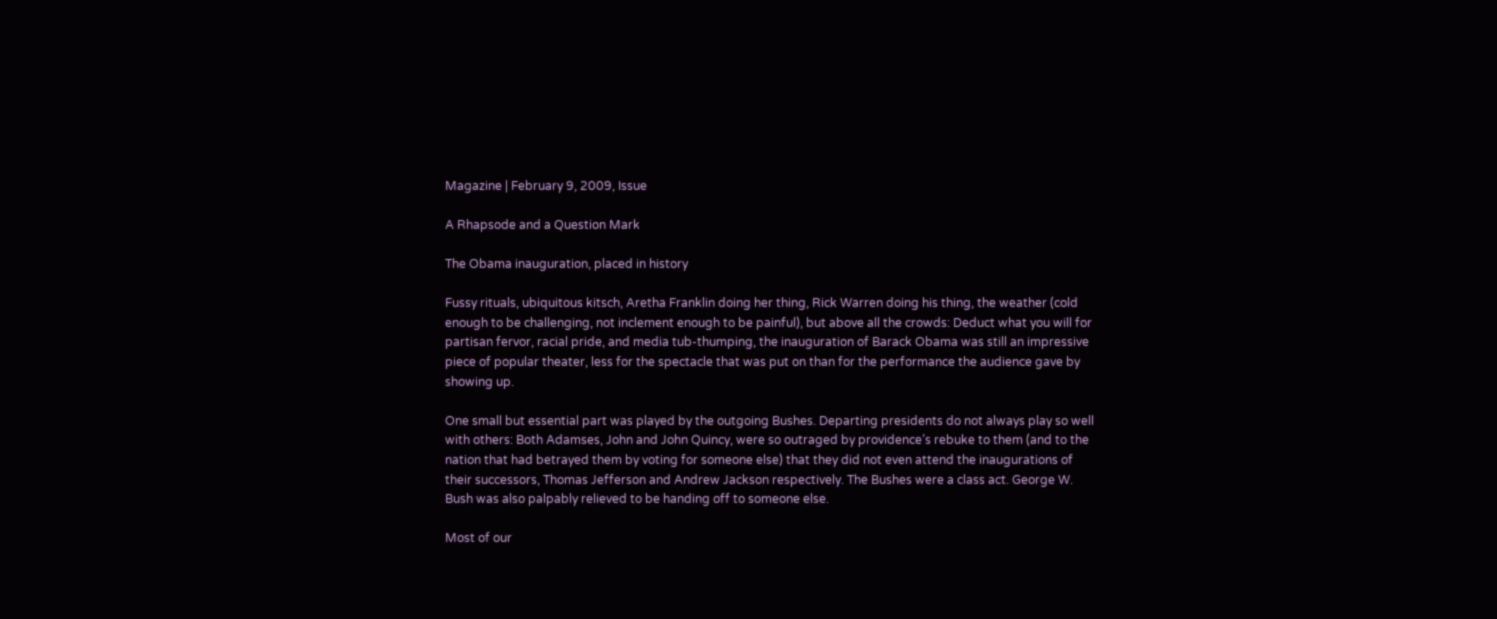Magazine | February 9, 2009, Issue

A Rhapsode and a Question Mark

The Obama inauguration, placed in history

Fussy rituals, ubiquitous kitsch, Aretha Franklin doing her thing, Rick Warren doing his thing, the weather (cold enough to be challenging, not inclement enough to be painful), but above all the crowds: Deduct what you will for partisan fervor, racial pride, and media tub-thumping, the inauguration of Barack Obama was still an impressive piece of popular theater, less for the spectacle that was put on than for the performance the audience gave by showing up.

One small but essential part was played by the outgoing Bushes. Departing presidents do not always play so well with others: Both Adamses, John and John Quincy, were so outraged by providence’s rebuke to them (and to the nation that had betrayed them by voting for someone else) that they did not even attend the inaugurations of their successors, Thomas Jefferson and Andrew Jackson respectively. The Bushes were a class act. George W. Bush was also palpably relieved to be handing off to someone else.

Most of our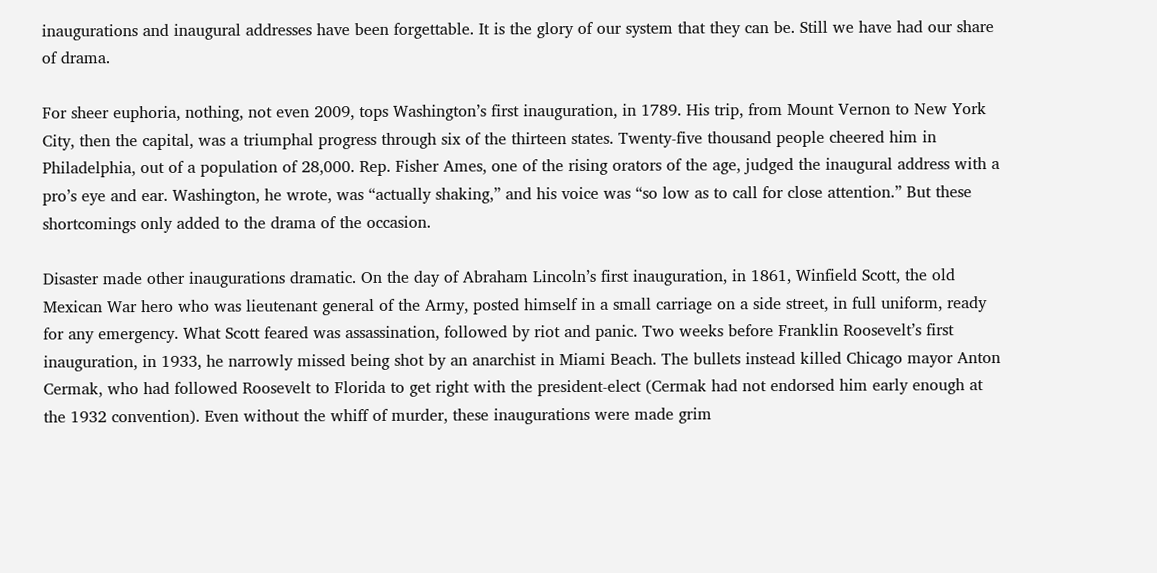inaugurations and inaugural addresses have been forgettable. It is the glory of our system that they can be. Still we have had our share of drama.

For sheer euphoria, nothing, not even 2009, tops Washington’s first inauguration, in 1789. His trip, from Mount Vernon to New York City, then the capital, was a triumphal progress through six of the thirteen states. Twenty-five thousand people cheered him in Philadelphia, out of a population of 28,000. Rep. Fisher Ames, one of the rising orators of the age, judged the inaugural address with a pro’s eye and ear. Washington, he wrote, was “actually shaking,” and his voice was “so low as to call for close attention.” But these shortcomings only added to the drama of the occasion.

Disaster made other inaugurations dramatic. On the day of Abraham Lincoln’s first inauguration, in 1861, Winfield Scott, the old Mexican War hero who was lieutenant general of the Army, posted himself in a small carriage on a side street, in full uniform, ready for any emergency. What Scott feared was assassination, followed by riot and panic. Two weeks before Franklin Roosevelt’s first inauguration, in 1933, he narrowly missed being shot by an anarchist in Miami Beach. The bullets instead killed Chicago mayor Anton Cermak, who had followed Roosevelt to Florida to get right with the president-elect (Cermak had not endorsed him early enough at the 1932 convention). Even without the whiff of murder, these inaugurations were made grim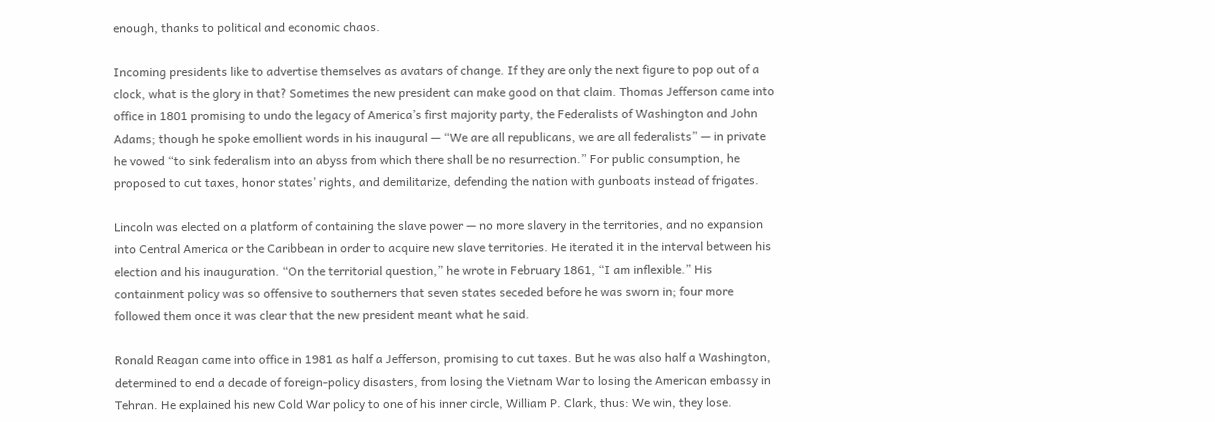enough, thanks to political and economic chaos.

Incoming presidents like to advertise themselves as avatars of change. If they are only the next figure to pop out of a clock, what is the glory in that? Sometimes the new president can make good on that claim. Thomas Jefferson came into office in 1801 promising to undo the legacy of America’s first majority party, the Federalists of Washington and John Adams; though he spoke emollient words in his inaugural — “We are all republicans, we are all federalists” — in private he vowed “to sink federalism into an abyss from which there shall be no resurrection.” For public consumption, he proposed to cut taxes, honor states’ rights, and demilitarize, defending the nation with gunboats instead of frigates.

Lincoln was elected on a platform of containing the slave power — no more slavery in the territories, and no expansion into Central America or the Caribbean in order to acquire new slave territories. He iterated it in the interval between his election and his inauguration. “On the territorial question,” he wrote in February 1861, “I am inflexible.” His containment policy was so offensive to southerners that seven states seceded before he was sworn in; four more followed them once it was clear that the new president meant what he said.

Ronald Reagan came into office in 1981 as half a Jefferson, promising to cut taxes. But he was also half a Washington, determined to end a decade of foreign-policy disasters, from losing the Vietnam War to losing the American embassy in Tehran. He explained his new Cold War policy to one of his inner circle, William P. Clark, thus: We win, they lose.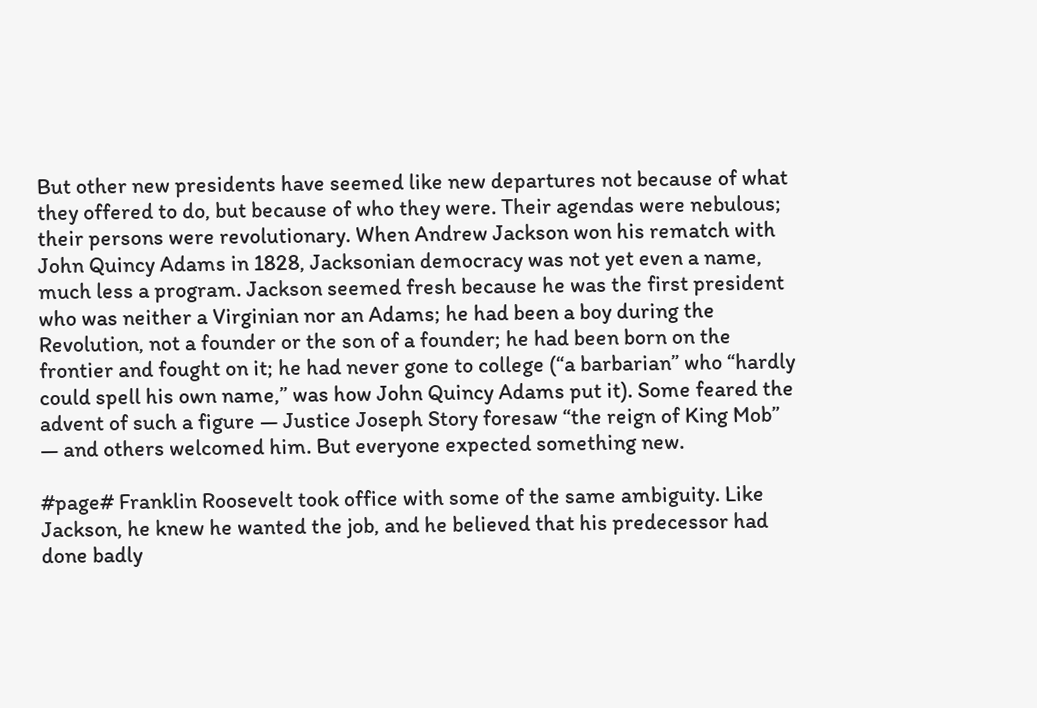But other new presidents have seemed like new departures not because of what they offered to do, but because of who they were. Their agendas were nebulous; their persons were revolutionary. When Andrew Jackson won his rematch with John Quincy Adams in 1828, Jacksonian democracy was not yet even a name, much less a program. Jackson seemed fresh because he was the first president who was neither a Virginian nor an Adams; he had been a boy during the Revolution, not a founder or the son of a founder; he had been born on the frontier and fought on it; he had never gone to college (“a barbarian” who “hardly could spell his own name,” was how John Quincy Adams put it). Some feared the advent of such a figure — Justice Joseph Story foresaw “the reign of King Mob” — and others welcomed him. But everyone expected something new.

#page# Franklin Roosevelt took office with some of the same ambiguity. Like Jackson, he knew he wanted the job, and he believed that his predecessor had done badly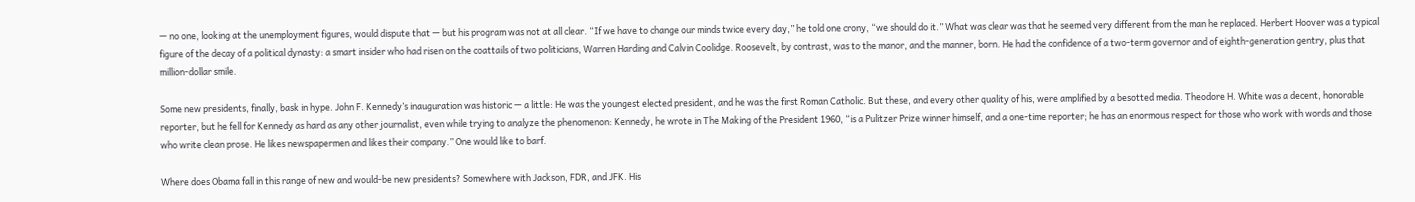— no one, looking at the unemployment figures, would dispute that — but his program was not at all clear. “If we have to change our minds twice every day,” he told one crony, “we should do it.” What was clear was that he seemed very different from the man he replaced. Herbert Hoover was a typical figure of the decay of a political dynasty: a smart insider who had risen on the coattails of two politicians, Warren Harding and Calvin Coolidge. Roosevelt, by contrast, was to the manor, and the manner, born. He had the confidence of a two-term governor and of eighth-generation gentry, plus that million-dollar smile.

Some new presidents, finally, bask in hype. John F. Kennedy’s inauguration was historic — a little: He was the youngest elected president, and he was the first Roman Catholic. But these, and every other quality of his, were amplified by a besotted media. Theodore H. White was a decent, honorable reporter, but he fell for Kennedy as hard as any other journalist, even while trying to analyze the phenomenon: Kennedy, he wrote in The Making of the President 1960, “is a Pulitzer Prize winner himself, and a one-time reporter; he has an enormous respect for those who work with words and those who write clean prose. He likes newspapermen and likes their company.” One would like to barf.

Where does Obama fall in this range of new and would-be new presidents? Somewhere with Jackson, FDR, and JFK. His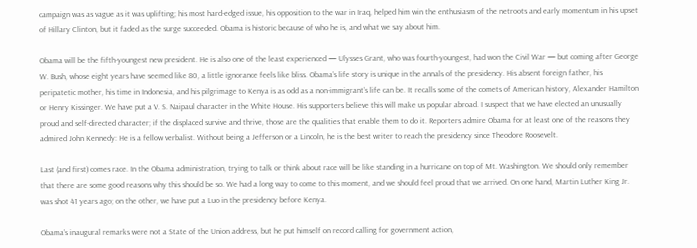campaign was as vague as it was uplifting; his most hard-edged issue, his opposition to the war in Iraq, helped him win the enthusiasm of the netroots and early momentum in his upset of Hillary Clinton, but it faded as the surge succeeded. Obama is historic because of who he is, and what we say about him.

Obama will be the fifth-youngest new president. He is also one of the least experienced — Ulysses Grant, who was fourth-youngest, had won the Civil War — but coming after George W. Bush, whose eight years have seemed like 80, a little ignorance feels like bliss. Obama’s life story is unique in the annals of the presidency. His absent foreign father, his peripatetic mother, his time in Indonesia, and his pilgrimage to Kenya is as odd as a non-immigrant’s life can be. It recalls some of the comets of American history, Alexander Hamilton or Henry Kissinger. We have put a V. S. Naipaul character in the White House. His supporters believe this will make us popular abroad. I suspect that we have elected an unusually proud and self-directed character; if the displaced survive and thrive, those are the qualities that enable them to do it. Reporters admire Obama for at least one of the reasons they admired John Kennedy: He is a fellow verbalist. Without being a Jefferson or a Lincoln, he is the best writer to reach the presidency since Theodore Roosevelt.

Last (and first) comes race. In the Obama administration, trying to talk or think about race will be like standing in a hurricane on top of Mt. Washington. We should only remember that there are some good reasons why this should be so. We had a long way to come to this moment, and we should feel proud that we arrived. On one hand, Martin Luther King Jr. was shot 41 years ago; on the other, we have put a Luo in the presidency before Kenya.

Obama’s inaugural remarks were not a State of the Union address, but he put himself on record calling for government action,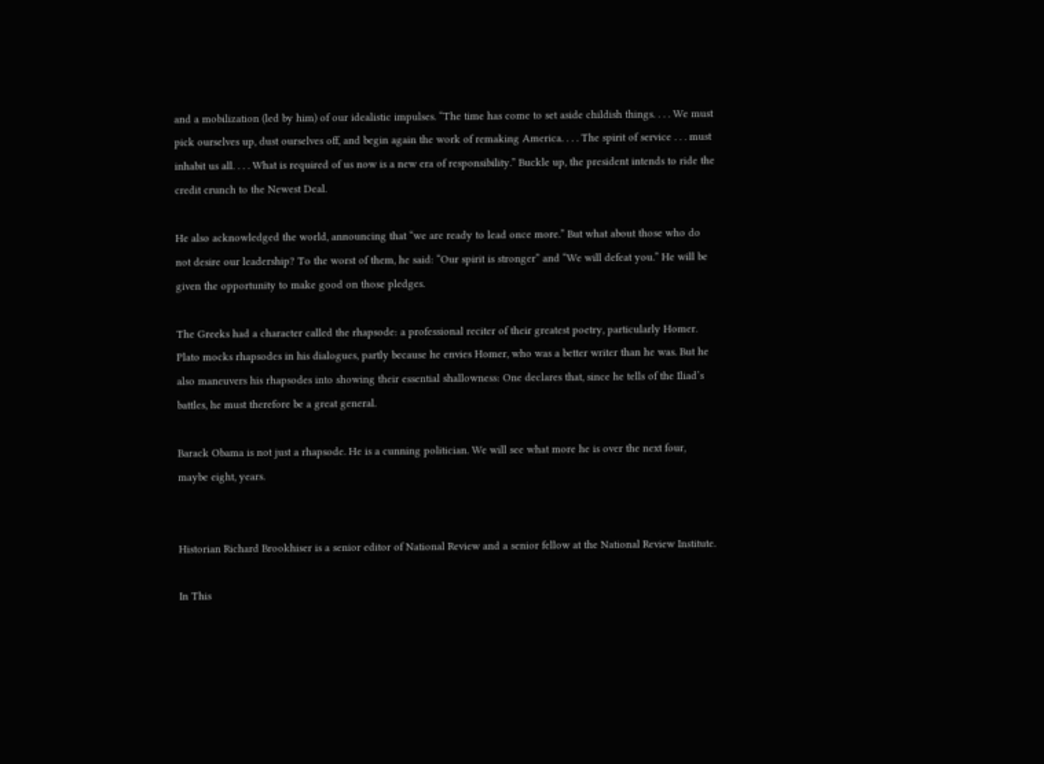and a mobilization (led by him) of our idealistic impulses. “The time has come to set aside childish things. . . . We must pick ourselves up, dust ourselves off, and begin again the work of remaking America. . . . The spirit of service . . . must inhabit us all. . . . What is required of us now is a new era of responsibility.” Buckle up, the president intends to ride the credit crunch to the Newest Deal.

He also acknowledged the world, announcing that “we are ready to lead once more.” But what about those who do not desire our leadership? To the worst of them, he said: “Our spirit is stronger” and “We will defeat you.” He will be given the opportunity to make good on those pledges.

The Greeks had a character called the rhapsode: a professional reciter of their greatest poetry, particularly Homer. Plato mocks rhapsodes in his dialogues, partly because he envies Homer, who was a better writer than he was. But he also maneuvers his rhapsodes into showing their essential shallowness: One declares that, since he tells of the Iliad’s battles, he must therefore be a great general.

Barack Obama is not just a rhapsode. He is a cunning politician. We will see what more he is over the next four, maybe eight, years.


Historian Richard Brookhiser is a senior editor of National Review and a senior fellow at the National Review Institute.

In This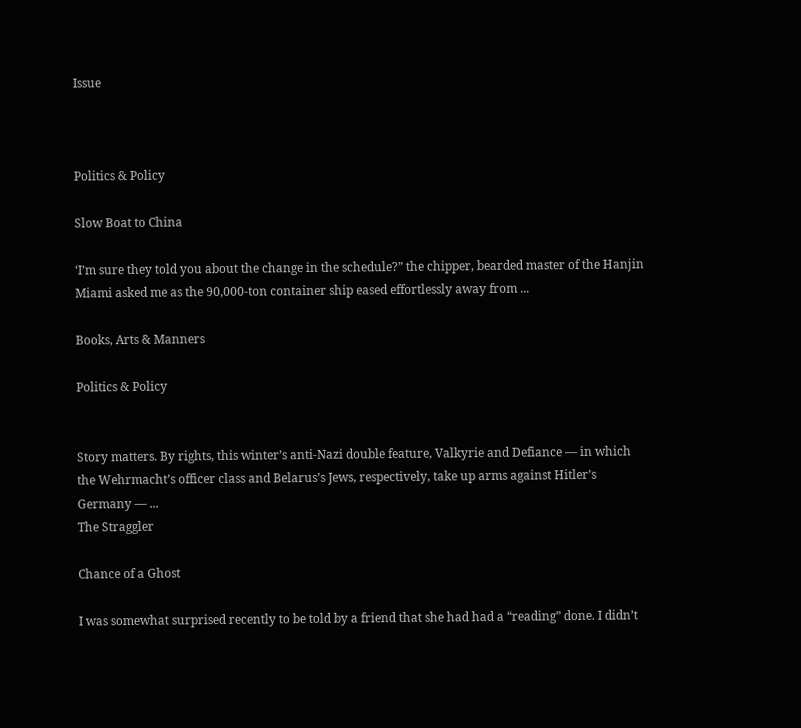Issue



Politics & Policy

Slow Boat to China

‘I’m sure they told you about the change in the schedule?” the chipper, bearded master of the Hanjin Miami asked me as the 90,000-ton container ship eased effortlessly away from ...

Books, Arts & Manners

Politics & Policy


Story matters. By rights, this winter’s anti-Nazi double feature, Valkyrie and Defiance — in which the Wehrmacht’s officer class and Belarus’s Jews, respectively, take up arms against Hitler’s Germany — ...
The Straggler

Chance of a Ghost

I was somewhat surprised recently to be told by a friend that she had had a “reading” done. I didn’t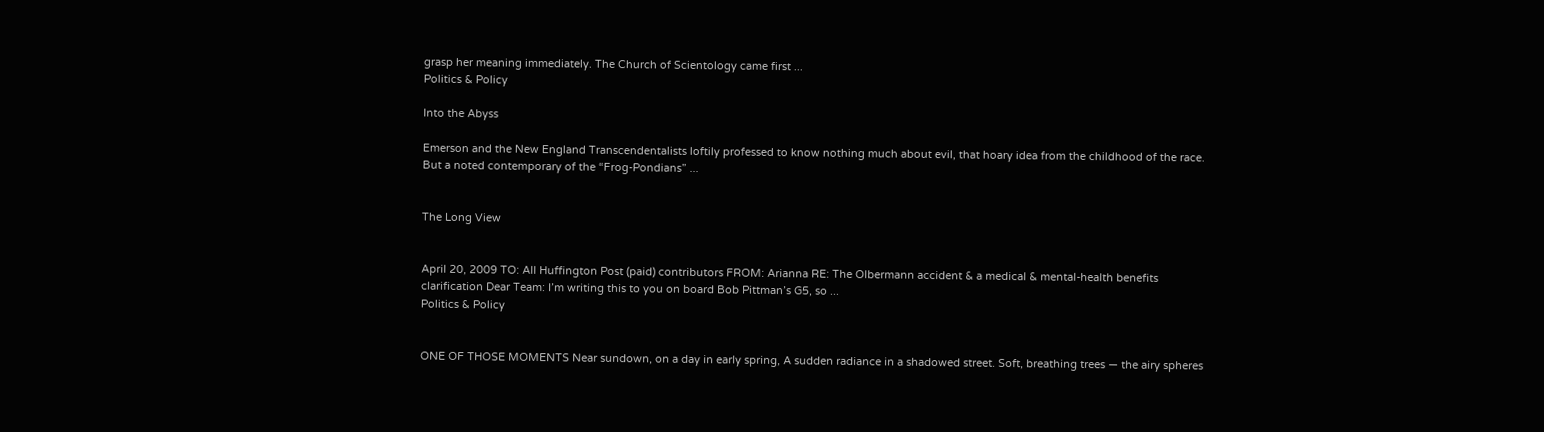grasp her meaning immediately. The Church of Scientology came first ...
Politics & Policy

Into the Abyss

Emerson and the New England Transcendentalists loftily professed to know nothing much about evil, that hoary idea from the childhood of the race. But a noted contemporary of the “Frog-Pondians” ...


The Long View


April 20, 2009 TO: All Huffington Post (paid) contributors FROM: Arianna RE: The Olbermann accident & a medical & mental-health benefits clarification Dear Team: I’m writing this to you on board Bob Pittman’s G5, so ...
Politics & Policy


ONE OF THOSE MOMENTS Near sundown, on a day in early spring, A sudden radiance in a shadowed street. Soft, breathing trees — the airy spheres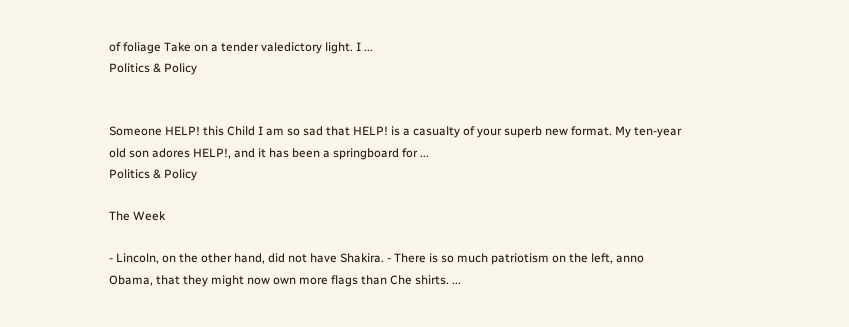of foliage Take on a tender valedictory light. I ...
Politics & Policy


Someone HELP! this Child I am so sad that HELP! is a casualty of your superb new format. My ten-year old son adores HELP!, and it has been a springboard for ...
Politics & Policy

The Week

‐ Lincoln, on the other hand, did not have Shakira. ‐ There is so much patriotism on the left, anno Obama, that they might now own more flags than Che shirts. ...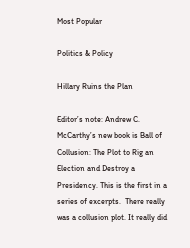Most Popular

Politics & Policy

Hillary Ruins the Plan

Editor’s note: Andrew C. McCarthy’s new book is Ball of Collusion: The Plot to Rig an Election and Destroy a Presidency. This is the first in a series of excerpts.  There really was a collusion plot. It really did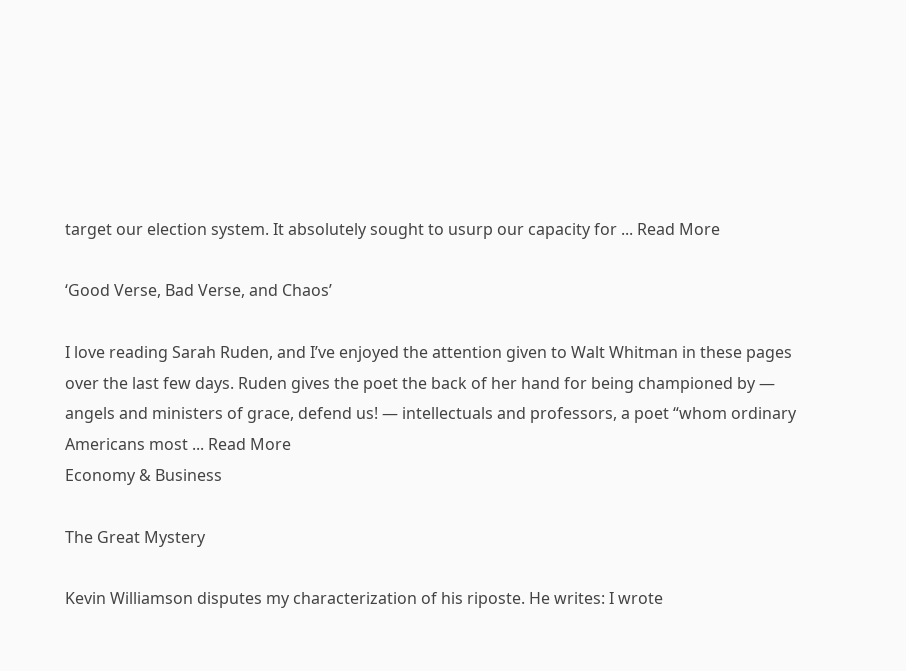target our election system. It absolutely sought to usurp our capacity for ... Read More

‘Good Verse, Bad Verse, and Chaos’

I love reading Sarah Ruden, and I’ve enjoyed the attention given to Walt Whitman in these pages over the last few days. Ruden gives the poet the back of her hand for being championed by — angels and ministers of grace, defend us! — intellectuals and professors, a poet “whom ordinary Americans most ... Read More
Economy & Business

The Great Mystery

Kevin Williamson disputes my characterization of his riposte. He writes: I wrote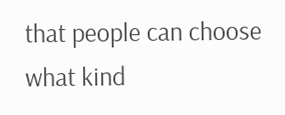that people can choose what kind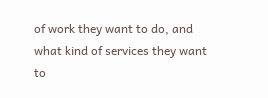of work they want to do, and what kind of services they want to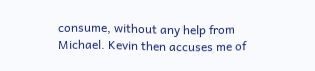consume, without any help from Michael. Kevin then accuses me of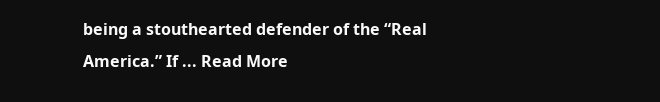being a stouthearted defender of the “Real America.” If ... Read More